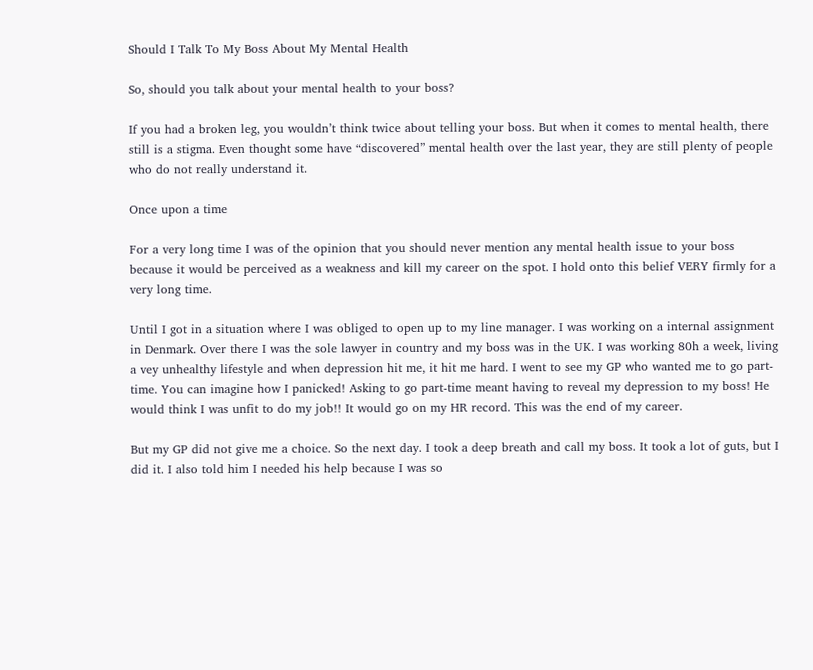Should I Talk To My Boss About My Mental Health

So, should you talk about your mental health to your boss?

If you had a broken leg, you wouldn’t think twice about telling your boss. But when it comes to mental health, there still is a stigma. Even thought some have “discovered” mental health over the last year, they are still plenty of people who do not really understand it.

Once upon a time

For a very long time I was of the opinion that you should never mention any mental health issue to your boss because it would be perceived as a weakness and kill my career on the spot. I hold onto this belief VERY firmly for a very long time.

Until I got in a situation where I was obliged to open up to my line manager. I was working on a internal assignment in Denmark. Over there I was the sole lawyer in country and my boss was in the UK. I was working 80h a week, living a vey unhealthy lifestyle and when depression hit me, it hit me hard. I went to see my GP who wanted me to go part-time. You can imagine how I panicked! Asking to go part-time meant having to reveal my depression to my boss! He would think I was unfit to do my job!! It would go on my HR record. This was the end of my career.

But my GP did not give me a choice. So the next day. I took a deep breath and call my boss. It took a lot of guts, but I did it. I also told him I needed his help because I was so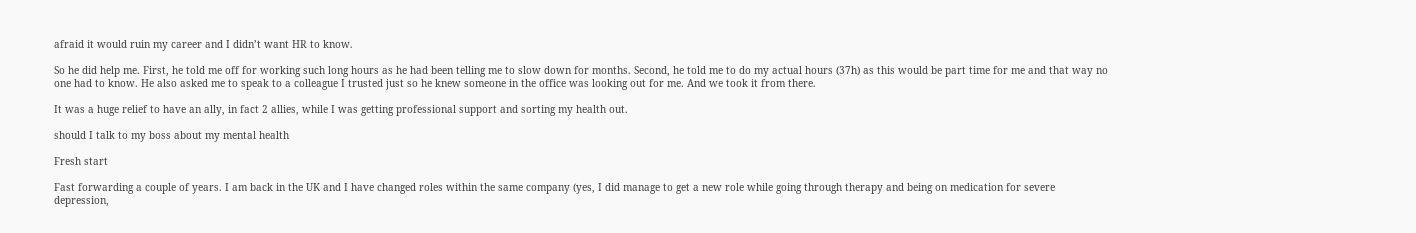afraid it would ruin my career and I didn’t want HR to know.

So he did help me. First, he told me off for working such long hours as he had been telling me to slow down for months. Second, he told me to do my actual hours (37h) as this would be part time for me and that way no one had to know. He also asked me to speak to a colleague I trusted just so he knew someone in the office was looking out for me. And we took it from there.

It was a huge relief to have an ally, in fact 2 allies, while I was getting professional support and sorting my health out.

should I talk to my boss about my mental health

Fresh start

Fast forwarding a couple of years. I am back in the UK and I have changed roles within the same company (yes, I did manage to get a new role while going through therapy and being on medication for severe depression,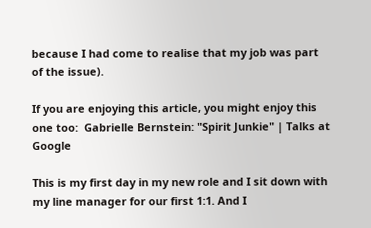because I had come to realise that my job was part of the issue).

If you are enjoying this article, you might enjoy this one too:  Gabrielle Bernstein: "Spirit Junkie" | Talks at Google

This is my first day in my new role and I sit down with my line manager for our first 1:1. And I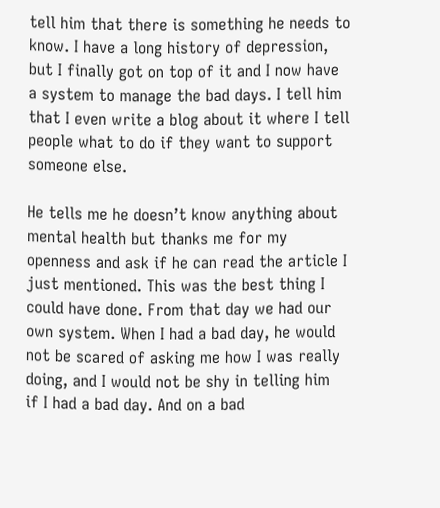tell him that there is something he needs to know. I have a long history of depression, but I finally got on top of it and I now have a system to manage the bad days. I tell him that I even write a blog about it where I tell people what to do if they want to support someone else.

He tells me he doesn’t know anything about mental health but thanks me for my openness and ask if he can read the article I just mentioned. This was the best thing I could have done. From that day we had our own system. When I had a bad day, he would not be scared of asking me how I was really doing, and I would not be shy in telling him if I had a bad day. And on a bad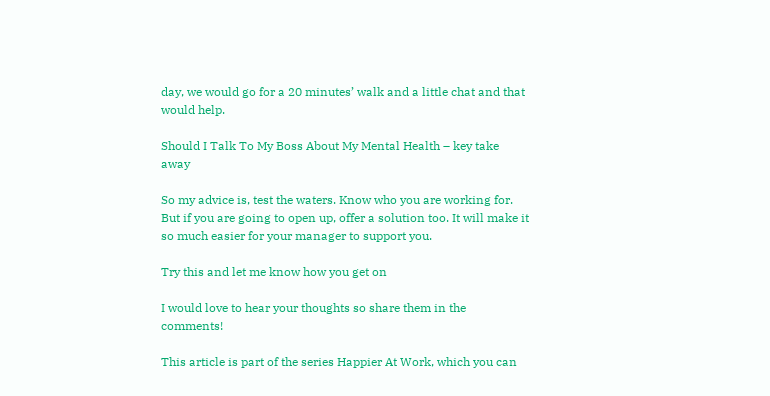day, we would go for a 20 minutes’ walk and a little chat and that would help.

Should I Talk To My Boss About My Mental Health – key take away

So my advice is, test the waters. Know who you are working for. But if you are going to open up, offer a solution too. It will make it so much easier for your manager to support you.

Try this and let me know how you get on

I would love to hear your thoughts so share them in the comments!

This article is part of the series Happier At Work, which you can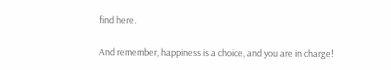find here.

And remember, happiness is a choice, and you are in charge!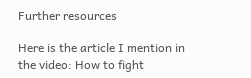Further resources

Here is the article I mention in the video: How to fight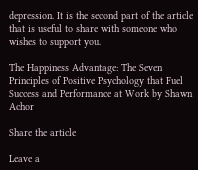depression. It is the second part of the article that is useful to share with someone who wishes to support you.

The Happiness Advantage: The Seven Principles of Positive Psychology that Fuel Success and Performance at Work by Shawn Achor

Share the article

Leave a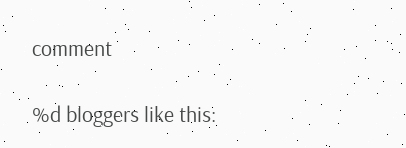comment

%d bloggers like this: